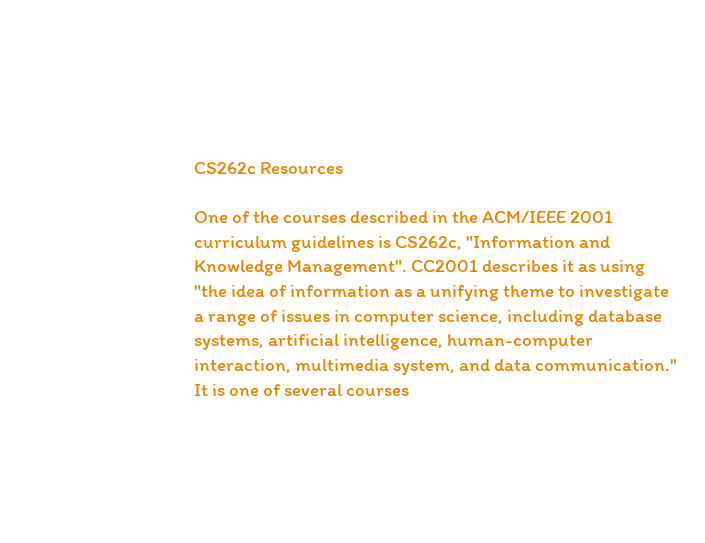CS262c Resources

One of the courses described in the ACM/IEEE 2001 curriculum guidelines is CS262c, "Information and Knowledge Management". CC2001 describes it as using "the idea of information as a unifying theme to investigate a range of issues in computer science, including database systems, artificial intelligence, human-computer interaction, multimedia system, and data communication." It is one of several courses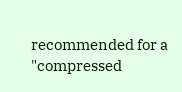recommended for a "compressed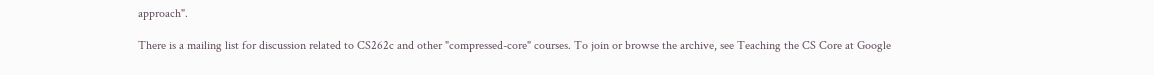approach".

There is a mailing list for discussion related to CS262c and other "compressed-core" courses. To join or browse the archive, see Teaching the CS Core at Google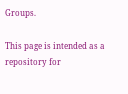Groups.

This page is intended as a repository for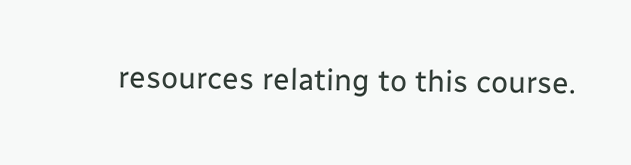resources relating to this course.